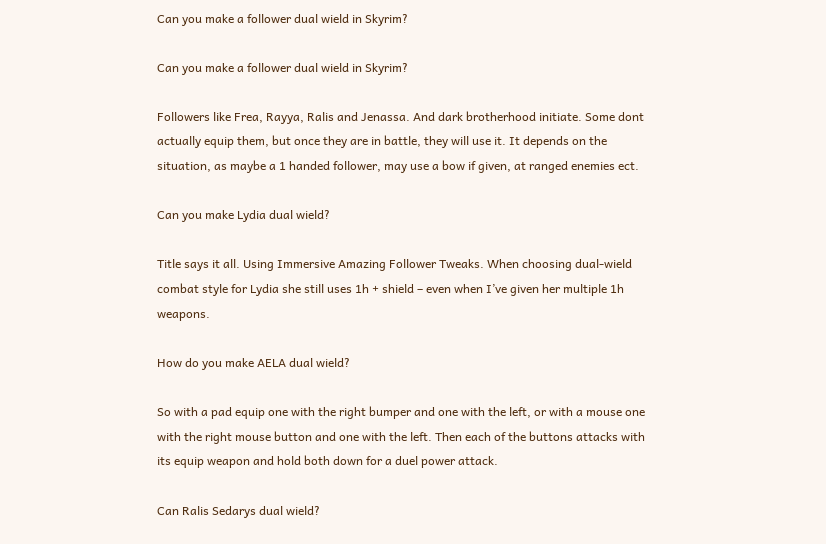Can you make a follower dual wield in Skyrim?

Can you make a follower dual wield in Skyrim?

Followers like Frea, Rayya, Ralis and Jenassa. And dark brotherhood initiate. Some dont actually equip them, but once they are in battle, they will use it. It depends on the situation, as maybe a 1 handed follower, may use a bow if given, at ranged enemies ect.

Can you make Lydia dual wield?

Title says it all. Using Immersive Amazing Follower Tweaks. When choosing dual-wield combat style for Lydia she still uses 1h + shield – even when I’ve given her multiple 1h weapons.

How do you make AELA dual wield?

So with a pad equip one with the right bumper and one with the left, or with a mouse one with the right mouse button and one with the left. Then each of the buttons attacks with its equip weapon and hold both down for a duel power attack.

Can Ralis Sedarys dual wield?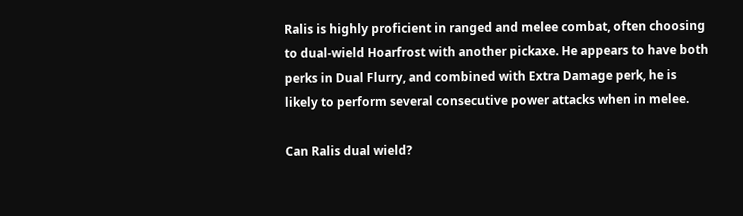Ralis is highly proficient in ranged and melee combat, often choosing to dual-wield Hoarfrost with another pickaxe. He appears to have both perks in Dual Flurry, and combined with Extra Damage perk, he is likely to perform several consecutive power attacks when in melee.

Can Ralis dual wield?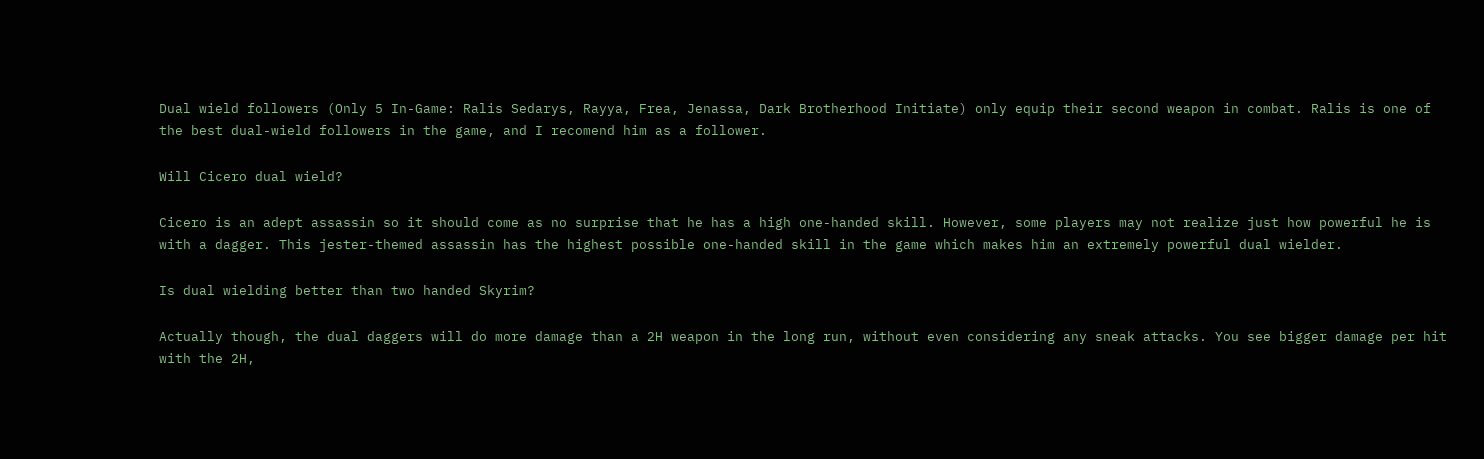Dual wield followers (Only 5 In-Game: Ralis Sedarys, Rayya, Frea, Jenassa, Dark Brotherhood Initiate) only equip their second weapon in combat. Ralis is one of the best dual-wield followers in the game, and I recomend him as a follower.

Will Cicero dual wield?

Cicero is an adept assassin so it should come as no surprise that he has a high one-handed skill. However, some players may not realize just how powerful he is with a dagger. This jester-themed assassin has the highest possible one-handed skill in the game which makes him an extremely powerful dual wielder.

Is dual wielding better than two handed Skyrim?

Actually though, the dual daggers will do more damage than a 2H weapon in the long run, without even considering any sneak attacks. You see bigger damage per hit with the 2H,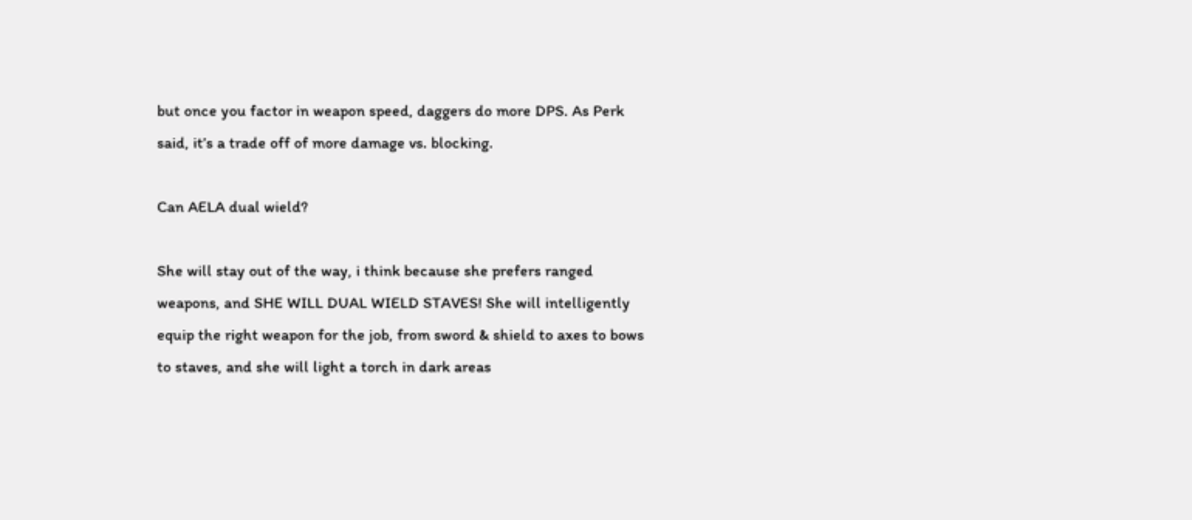but once you factor in weapon speed, daggers do more DPS. As Perk said, it’s a trade off of more damage vs. blocking.

Can AELA dual wield?

She will stay out of the way, i think because she prefers ranged weapons, and SHE WILL DUAL WIELD STAVES! She will intelligently equip the right weapon for the job, from sword & shield to axes to bows to staves, and she will light a torch in dark areas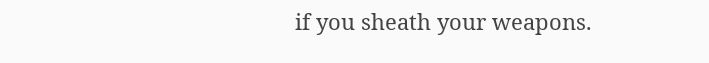if you sheath your weapons.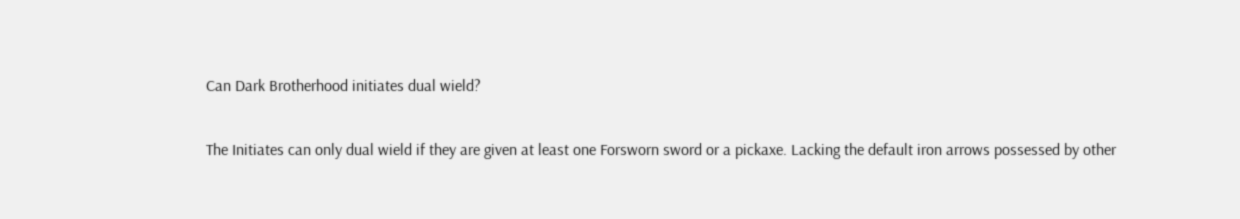Can Dark Brotherhood initiates dual wield?

The Initiates can only dual wield if they are given at least one Forsworn sword or a pickaxe. Lacking the default iron arrows possessed by other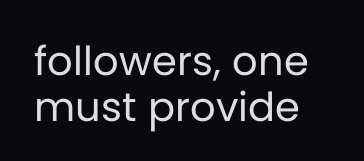followers, one must provide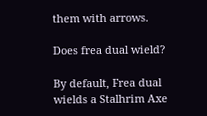them with arrows.

Does frea dual wield?

By default, Frea dual wields a Stalhrim Axe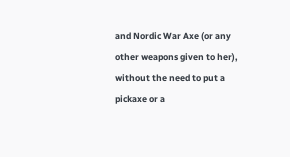and Nordic War Axe (or any other weapons given to her), without the need to put a pickaxe or a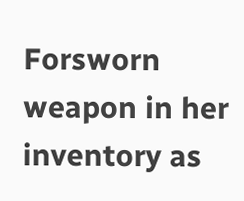Forsworn weapon in her inventory as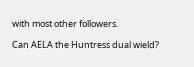with most other followers.

Can AELA the Huntress dual wield?